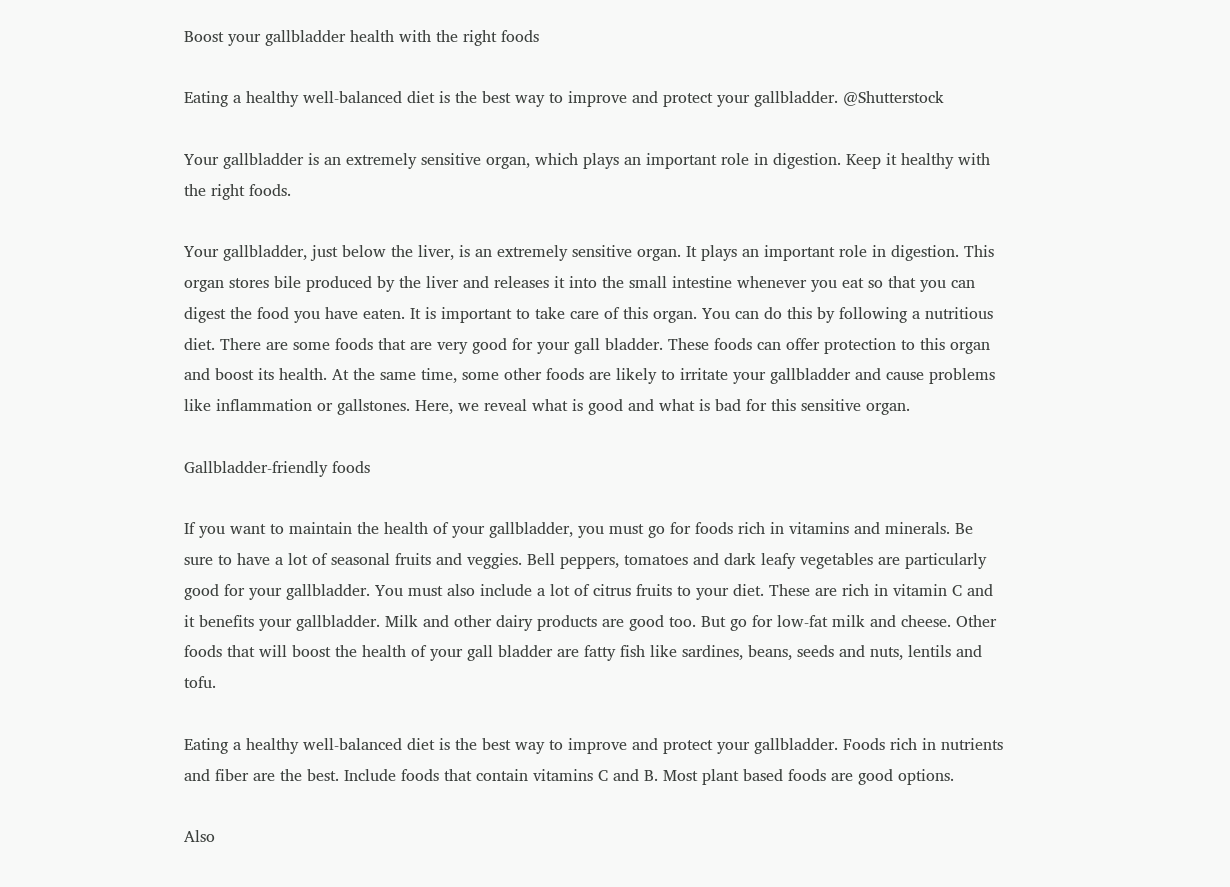Boost your gallbladder health with the right foods

Eating a healthy well-balanced diet is the best way to improve and protect your gallbladder. @Shutterstock

Your gallbladder is an extremely sensitive organ, which plays an important role in digestion. Keep it healthy with the right foods.

Your gallbladder, just below the liver, is an extremely sensitive organ. It plays an important role in digestion. This organ stores bile produced by the liver and releases it into the small intestine whenever you eat so that you can digest the food you have eaten. It is important to take care of this organ. You can do this by following a nutritious diet. There are some foods that are very good for your gall bladder. These foods can offer protection to this organ and boost its health. At the same time, some other foods are likely to irritate your gallbladder and cause problems like inflammation or gallstones. Here, we reveal what is good and what is bad for this sensitive organ.

Gallbladder-friendly foods

If you want to maintain the health of your gallbladder, you must go for foods rich in vitamins and minerals. Be sure to have a lot of seasonal fruits and veggies. Bell peppers, tomatoes and dark leafy vegetables are particularly good for your gallbladder. You must also include a lot of citrus fruits to your diet. These are rich in vitamin C and it benefits your gallbladder. Milk and other dairy products are good too. But go for low-fat milk and cheese. Other foods that will boost the health of your gall bladder are fatty fish like sardines, beans, seeds and nuts, lentils and tofu.

Eating a healthy well-balanced diet is the best way to improve and protect your gallbladder. Foods rich in nutrients and fiber are the best. Include foods that contain vitamins C and B. Most plant based foods are good options.

Also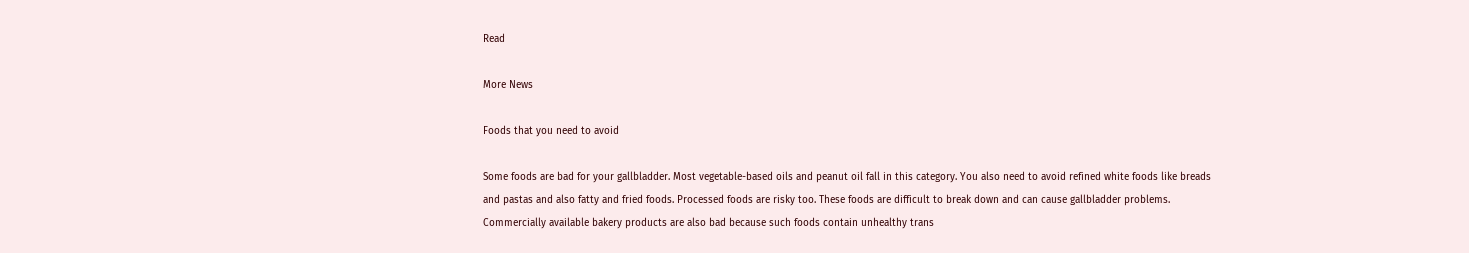Read

More News

Foods that you need to avoid

Some foods are bad for your gallbladder. Most vegetable-based oils and peanut oil fall in this category. You also need to avoid refined white foods like breads and pastas and also fatty and fried foods. Processed foods are risky too. These foods are difficult to break down and can cause gallbladder problems. Commercially available bakery products are also bad because such foods contain unhealthy trans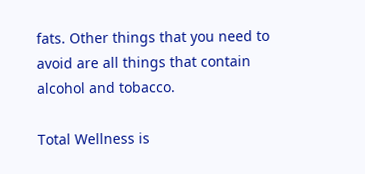fats. Other things that you need to avoid are all things that contain alcohol and tobacco.

Total Wellness is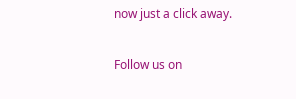now just a click away.

Follow us on